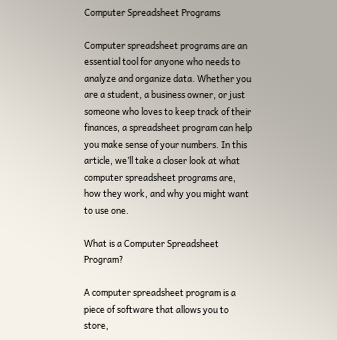Computer Spreadsheet Programs

Computer spreadsheet programs are an essential tool for anyone who needs to analyze and organize data. Whether you are a student, a business owner, or just someone who loves to keep track of their finances, a spreadsheet program can help you make sense of your numbers. In this article, we’ll take a closer look at what computer spreadsheet programs are, how they work, and why you might want to use one.

What is a Computer Spreadsheet Program?

A computer spreadsheet program is a piece of software that allows you to store,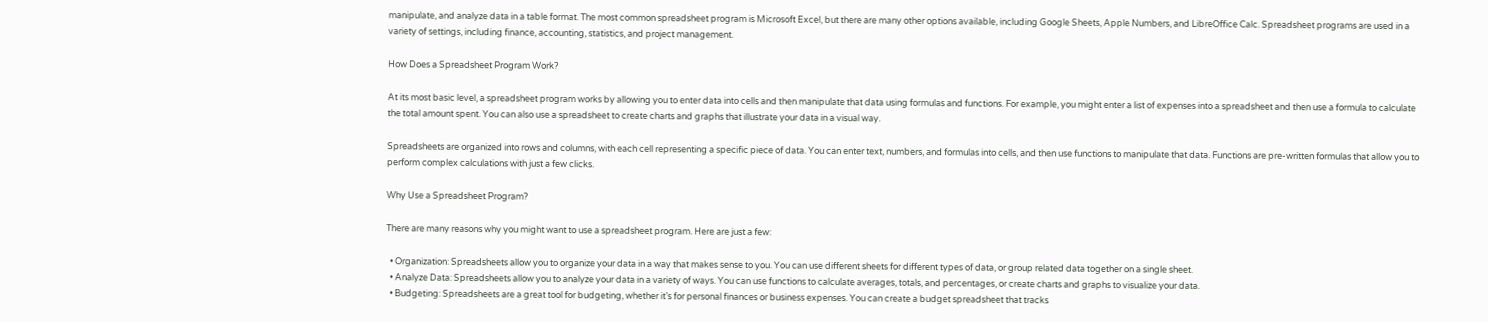manipulate, and analyze data in a table format. The most common spreadsheet program is Microsoft Excel, but there are many other options available, including Google Sheets, Apple Numbers, and LibreOffice Calc. Spreadsheet programs are used in a variety of settings, including finance, accounting, statistics, and project management.

How Does a Spreadsheet Program Work?

At its most basic level, a spreadsheet program works by allowing you to enter data into cells and then manipulate that data using formulas and functions. For example, you might enter a list of expenses into a spreadsheet and then use a formula to calculate the total amount spent. You can also use a spreadsheet to create charts and graphs that illustrate your data in a visual way.

Spreadsheets are organized into rows and columns, with each cell representing a specific piece of data. You can enter text, numbers, and formulas into cells, and then use functions to manipulate that data. Functions are pre-written formulas that allow you to perform complex calculations with just a few clicks.

Why Use a Spreadsheet Program?

There are many reasons why you might want to use a spreadsheet program. Here are just a few:

  • Organization: Spreadsheets allow you to organize your data in a way that makes sense to you. You can use different sheets for different types of data, or group related data together on a single sheet.
  • Analyze Data: Spreadsheets allow you to analyze your data in a variety of ways. You can use functions to calculate averages, totals, and percentages, or create charts and graphs to visualize your data.
  • Budgeting: Spreadsheets are a great tool for budgeting, whether it’s for personal finances or business expenses. You can create a budget spreadsheet that tracks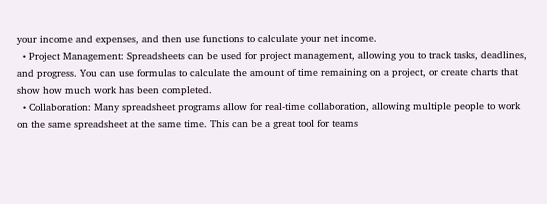your income and expenses, and then use functions to calculate your net income.
  • Project Management: Spreadsheets can be used for project management, allowing you to track tasks, deadlines, and progress. You can use formulas to calculate the amount of time remaining on a project, or create charts that show how much work has been completed.
  • Collaboration: Many spreadsheet programs allow for real-time collaboration, allowing multiple people to work on the same spreadsheet at the same time. This can be a great tool for teams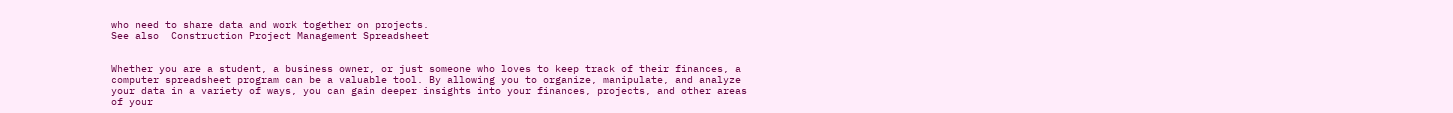who need to share data and work together on projects.
See also  Construction Project Management Spreadsheet


Whether you are a student, a business owner, or just someone who loves to keep track of their finances, a computer spreadsheet program can be a valuable tool. By allowing you to organize, manipulate, and analyze your data in a variety of ways, you can gain deeper insights into your finances, projects, and other areas of your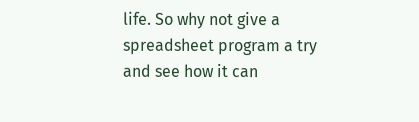life. So why not give a spreadsheet program a try and see how it can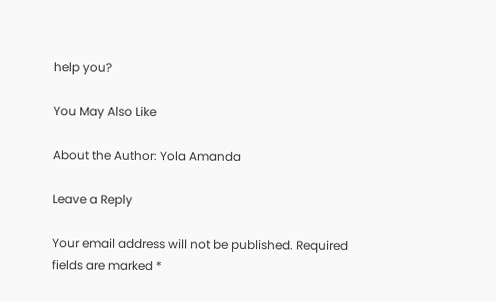help you?

You May Also Like

About the Author: Yola Amanda

Leave a Reply

Your email address will not be published. Required fields are marked *